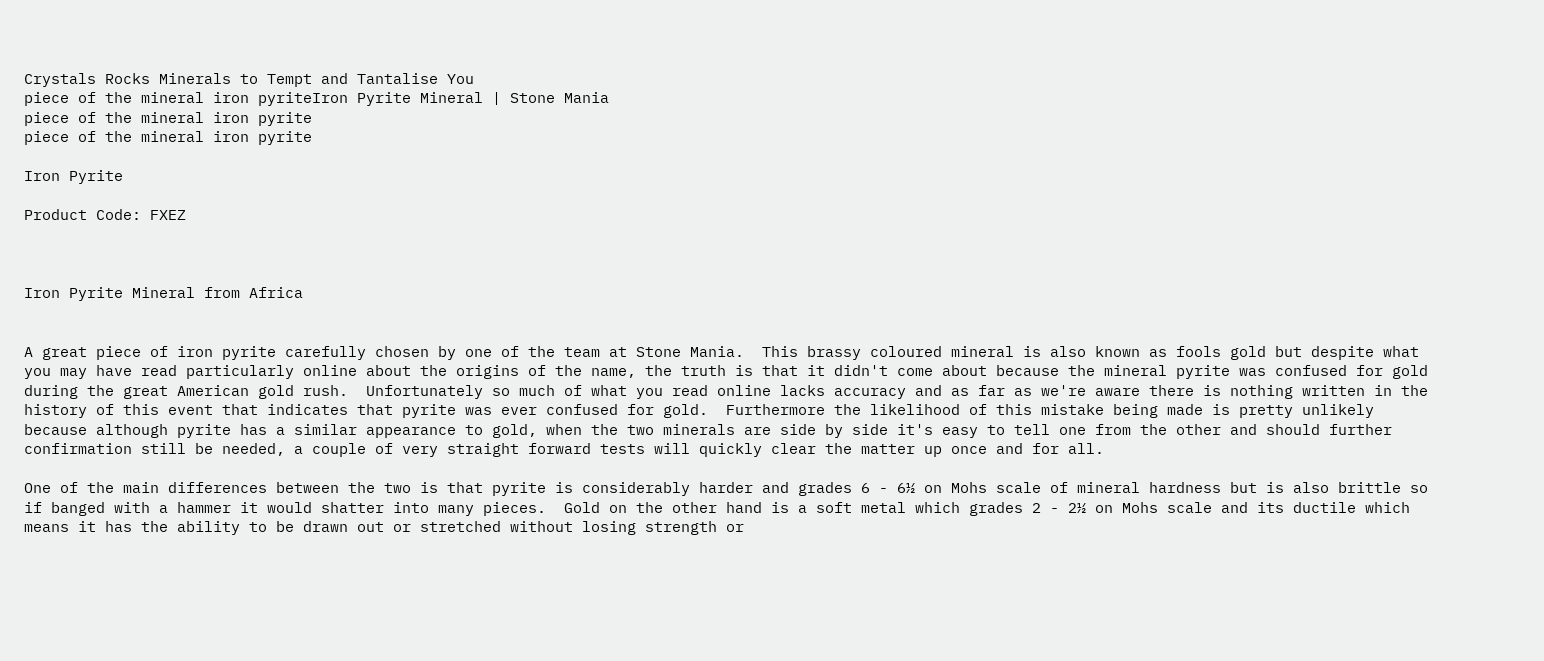Crystals Rocks Minerals to Tempt and Tantalise You
piece of the mineral iron pyriteIron Pyrite Mineral | Stone Mania
piece of the mineral iron pyrite
piece of the mineral iron pyrite

Iron Pyrite

Product Code: FXEZ



Iron Pyrite Mineral from Africa


A great piece of iron pyrite carefully chosen by one of the team at Stone Mania.  This brassy coloured mineral is also known as fools gold but despite what you may have read particularly online about the origins of the name, the truth is that it didn't come about because the mineral pyrite was confused for gold during the great American gold rush.  Unfortunately so much of what you read online lacks accuracy and as far as we're aware there is nothing written in the history of this event that indicates that pyrite was ever confused for gold.  Furthermore the likelihood of this mistake being made is pretty unlikely because although pyrite has a similar appearance to gold, when the two minerals are side by side it's easy to tell one from the other and should further confirmation still be needed, a couple of very straight forward tests will quickly clear the matter up once and for all.

One of the main differences between the two is that pyrite is considerably harder and grades 6 - 6½ on Mohs scale of mineral hardness but is also brittle so if banged with a hammer it would shatter into many pieces.  Gold on the other hand is a soft metal which grades 2 - 2½ on Mohs scale and its ductile which means it has the ability to be drawn out or stretched without losing strength or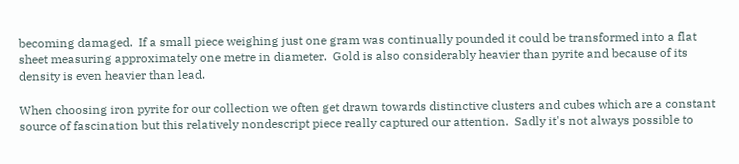becoming damaged.  If a small piece weighing just one gram was continually pounded it could be transformed into a flat sheet measuring approximately one metre in diameter.  Gold is also considerably heavier than pyrite and because of its density is even heavier than lead.

When choosing iron pyrite for our collection we often get drawn towards distinctive clusters and cubes which are a constant source of fascination but this relatively nondescript piece really captured our attention.  Sadly it's not always possible to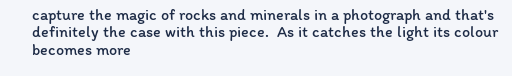capture the magic of rocks and minerals in a photograph and that's definitely the case with this piece.  As it catches the light its colour becomes more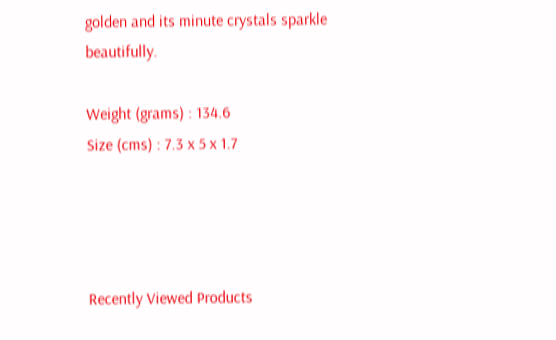golden and its minute crystals sparkle beautifully.

Weight (grams) : 134.6
Size (cms) : 7.3 x 5 x 1.7




Recently Viewed Products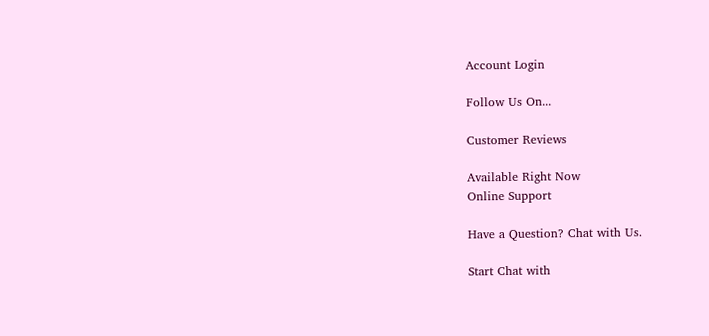Account Login

Follow Us On...

Customer Reviews

Available Right Now
Online Support

Have a Question? Chat with Us.

Start Chat with